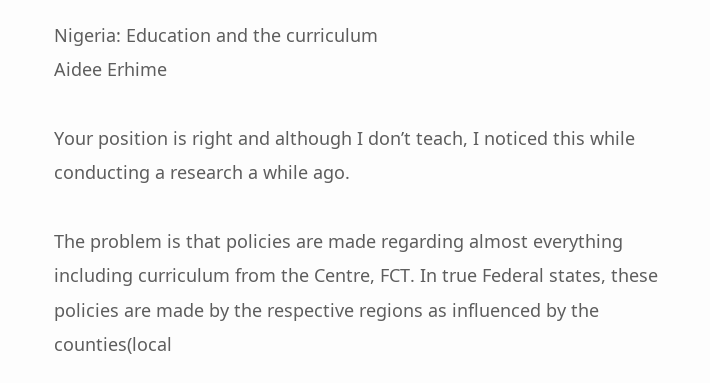Nigeria: Education and the curriculum
Aidee Erhime

Your position is right and although I don’t teach, I noticed this while conducting a research a while ago.

The problem is that policies are made regarding almost everything including curriculum from the Centre, FCT. In true Federal states, these policies are made by the respective regions as influenced by the counties(local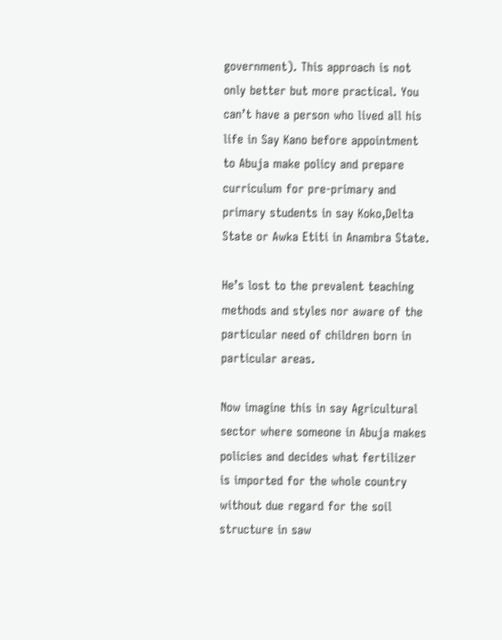government). This approach is not only better but more practical. You can’t have a person who lived all his life in Say Kano before appointment to Abuja make policy and prepare curriculum for pre-primary and primary students in say Koko,Delta State or Awka Etiti in Anambra State.

He’s lost to the prevalent teaching methods and styles nor aware of the particular need of children born in particular areas.

Now imagine this in say Agricultural sector where someone in Abuja makes policies and decides what fertilizer is imported for the whole country without due regard for the soil structure in saw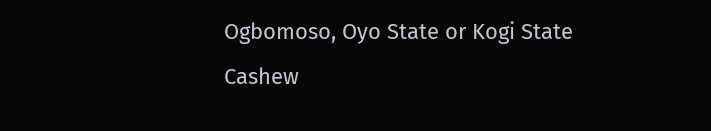Ogbomoso, Oyo State or Kogi State Cashew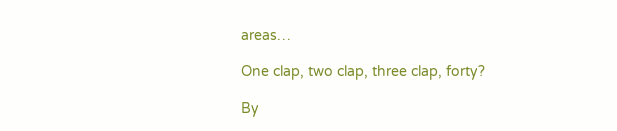areas…

One clap, two clap, three clap, forty?

By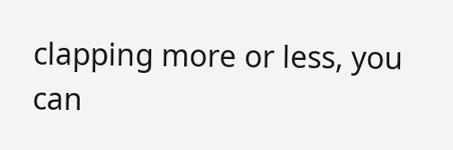clapping more or less, you can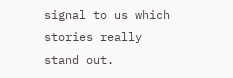signal to us which stories really stand out.